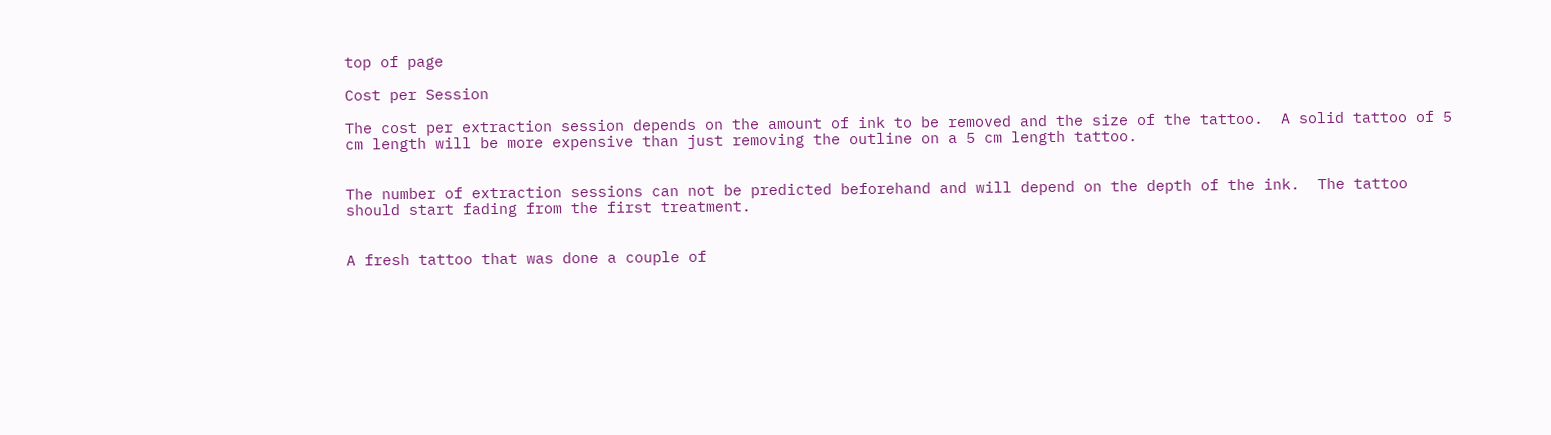top of page

Cost per Session

The cost per extraction session depends on the amount of ink to be removed and the size of the tattoo.  A solid tattoo of 5 cm length will be more expensive than just removing the outline on a 5 cm length tattoo.


The number of extraction sessions can not be predicted beforehand and will depend on the depth of the ink.  The tattoo should start fading from the first treatment.


A fresh tattoo that was done a couple of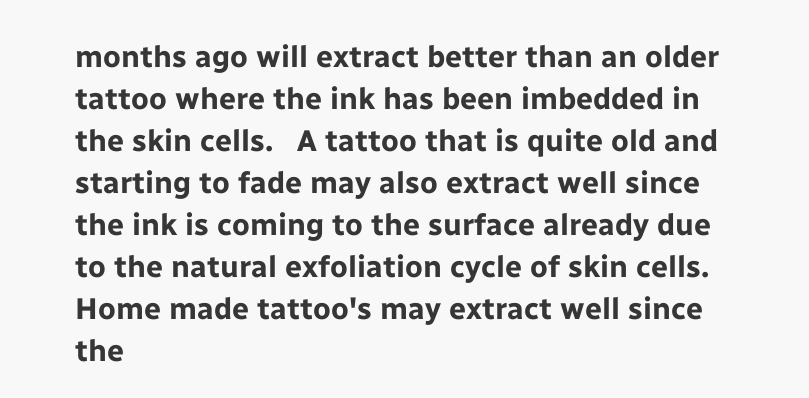months ago will extract better than an older tattoo where the ink has been imbedded in the skin cells.   A tattoo that is quite old and starting to fade may also extract well since the ink is coming to the surface already due to the natural exfoliation cycle of skin cells.  Home made tattoo's may extract well since the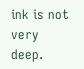ink is not very deep.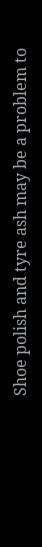Shoe polish and tyre ash may be a problem to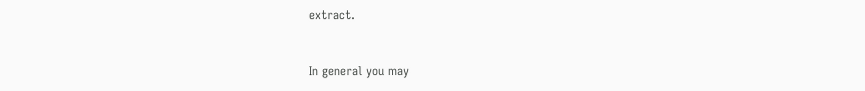extract.


In general you may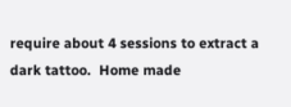require about 4 sessions to extract a dark tattoo.  Home made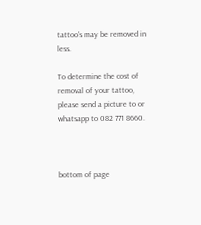tattoo's may be removed in less.

To determine the cost of removal of your tattoo, please send a picture to or whatsapp to 082 771 8660.



bottom of page